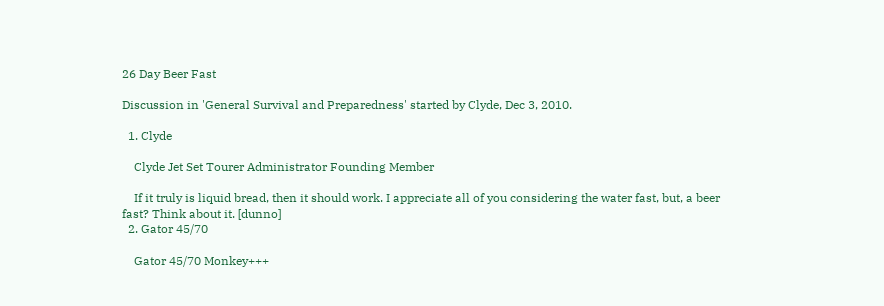26 Day Beer Fast

Discussion in 'General Survival and Preparedness' started by Clyde, Dec 3, 2010.

  1. Clyde

    Clyde Jet Set Tourer Administrator Founding Member

    If it truly is liquid bread, then it should work. I appreciate all of you considering the water fast, but, a beer fast? Think about it. [dunno]
  2. Gator 45/70

    Gator 45/70 Monkey+++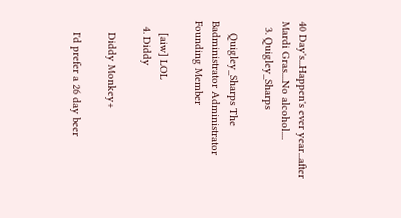40 Day's...Happen's ever year...after Mardi Gras....No alcohol....
  3. Quigley_Sharps

    Quigley_Sharps The Badministrator Administrator Founding Member

    [aiw] LOL
  4. Diddy

    Diddy Monkey+

    I'd prefer a 26 day beer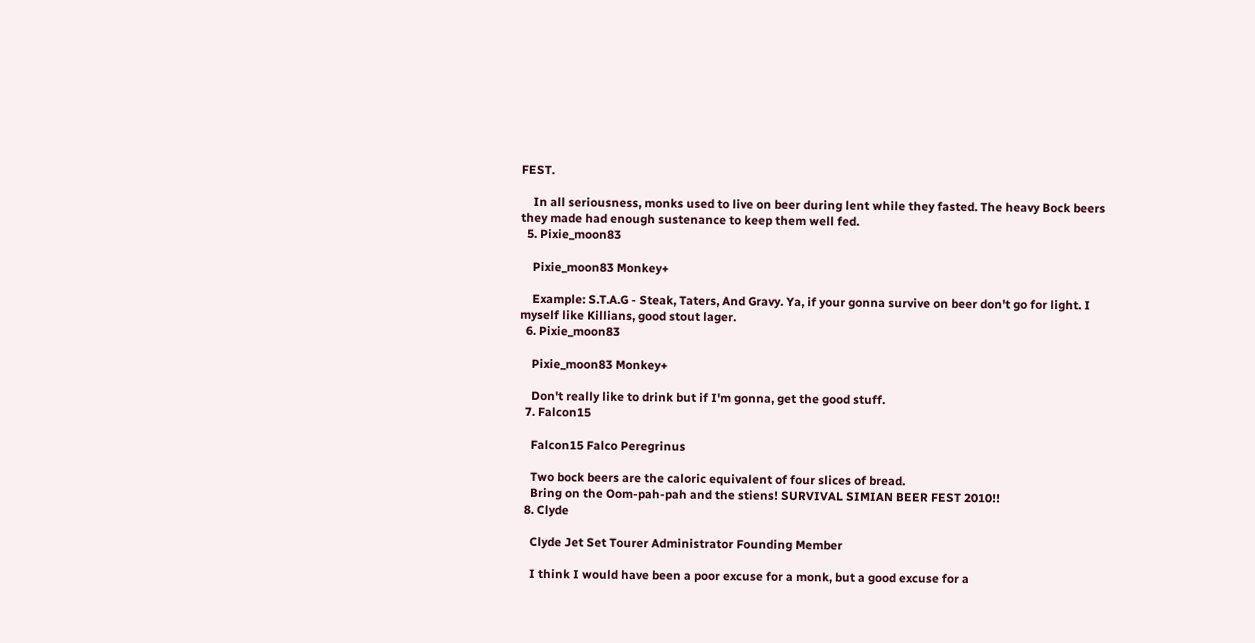FEST.

    In all seriousness, monks used to live on beer during lent while they fasted. The heavy Bock beers they made had enough sustenance to keep them well fed.
  5. Pixie_moon83

    Pixie_moon83 Monkey+

    Example: S.T.A.G - Steak, Taters, And Gravy. Ya, if your gonna survive on beer don't go for light. I myself like Killians, good stout lager.
  6. Pixie_moon83

    Pixie_moon83 Monkey+

    Don't really like to drink but if I'm gonna, get the good stuff.
  7. Falcon15

    Falcon15 Falco Peregrinus

    Two bock beers are the caloric equivalent of four slices of bread.
    Bring on the Oom-pah-pah and the stiens! SURVIVAL SIMIAN BEER FEST 2010!!
  8. Clyde

    Clyde Jet Set Tourer Administrator Founding Member

    I think I would have been a poor excuse for a monk, but a good excuse for a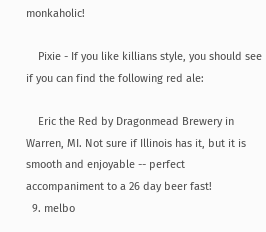monkaholic!

    Pixie - If you like killians style, you should see if you can find the following red ale:

    Eric the Red by Dragonmead Brewery in Warren, MI. Not sure if Illinois has it, but it is smooth and enjoyable -- perfect accompaniment to a 26 day beer fast!
  9. melbo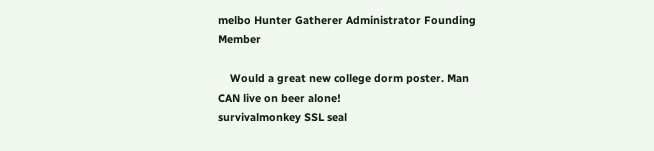melbo Hunter Gatherer Administrator Founding Member

    Would a great new college dorm poster. Man CAN live on beer alone!
survivalmonkey SSL seal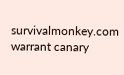survivalmonkey.com warrant canary